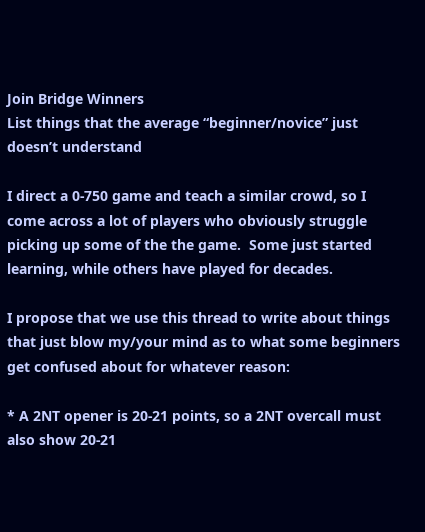Join Bridge Winners
List things that the average “beginner/novice” just doesn’t understand

I direct a 0-750 game and teach a similar crowd, so I come across a lot of players who obviously struggle picking up some of the the game.  Some just started learning, while others have played for decades.

I propose that we use this thread to write about things that just blow my/your mind as to what some beginners get confused about for whatever reason:

* A 2NT opener is 20-21 points, so a 2NT overcall must also show 20-21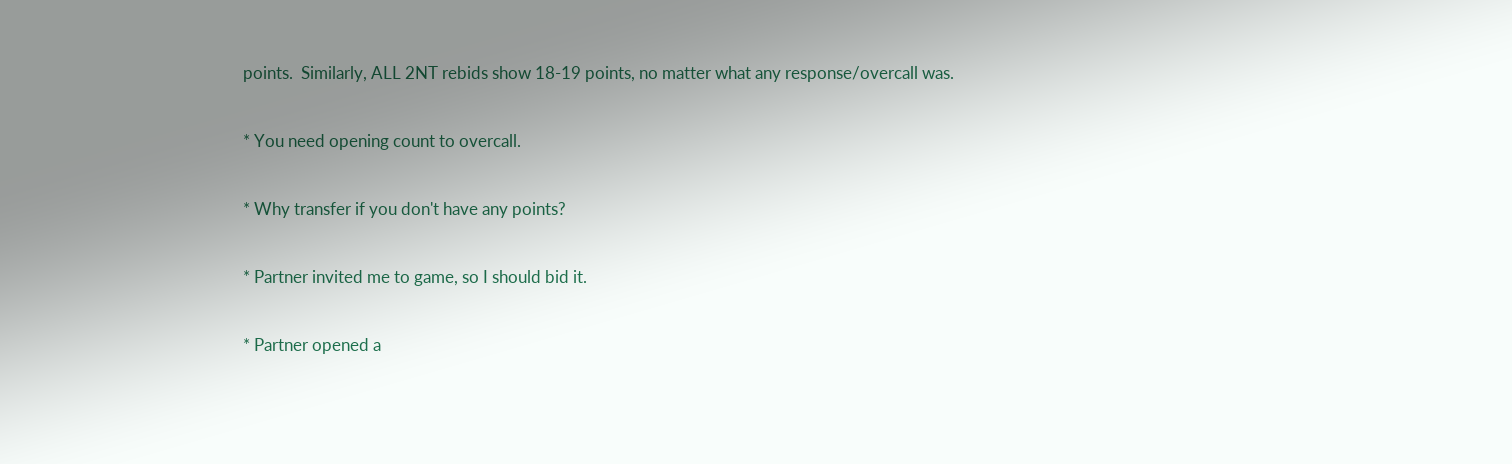points.  Similarly, ALL 2NT rebids show 18-19 points, no matter what any response/overcall was.

* You need opening count to overcall.

* Why transfer if you don't have any points?

* Partner invited me to game, so I should bid it.

* Partner opened a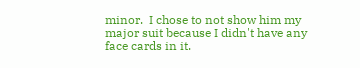minor.  I chose to not show him my major suit because I didn't have any face cards in it.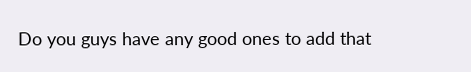Do you guys have any good ones to add that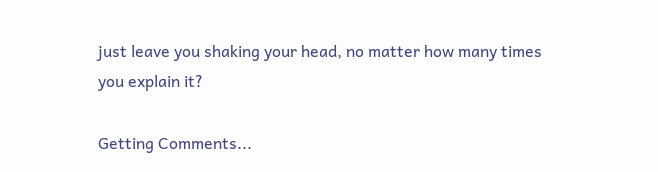just leave you shaking your head, no matter how many times you explain it?

Getting Comments...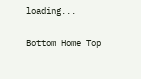loading...

Bottom Home Top